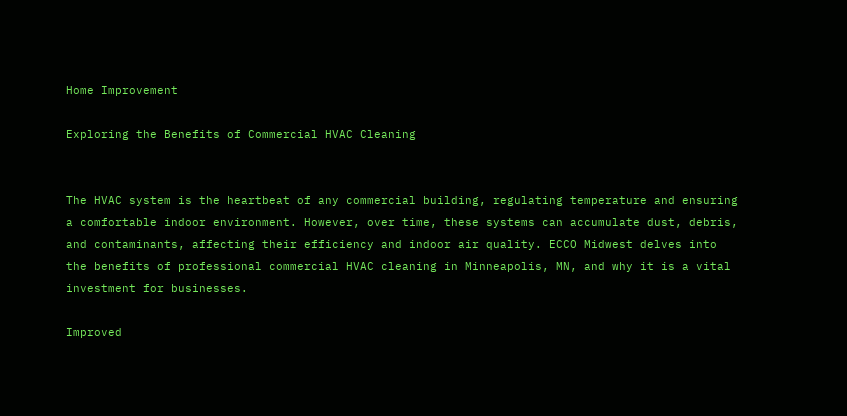Home Improvement

Exploring the Benefits of Commercial HVAC Cleaning


The HVAC system is the heartbeat of any commercial building, regulating temperature and ensuring a comfortable indoor environment. However, over time, these systems can accumulate dust, debris, and contaminants, affecting their efficiency and indoor air quality. ECCO Midwest delves into the benefits of professional commercial HVAC cleaning in Minneapolis, MN, and why it is a vital investment for businesses.

Improved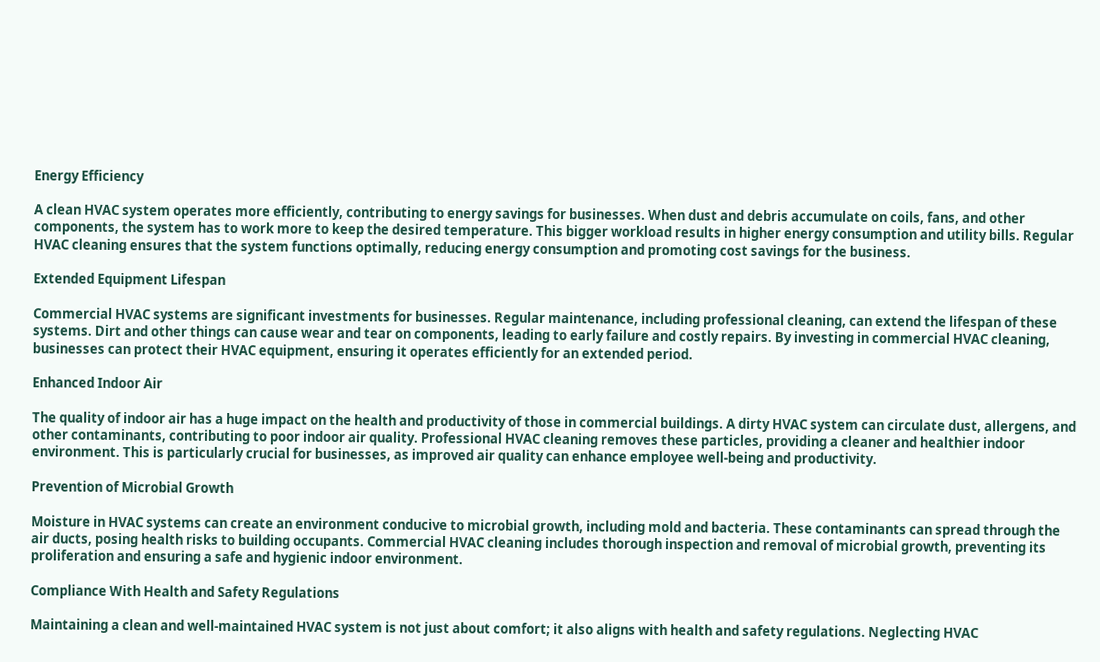Energy Efficiency

A clean HVAC system operates more efficiently, contributing to energy savings for businesses. When dust and debris accumulate on coils, fans, and other components, the system has to work more to keep the desired temperature. This bigger workload results in higher energy consumption and utility bills. Regular HVAC cleaning ensures that the system functions optimally, reducing energy consumption and promoting cost savings for the business.

Extended Equipment Lifespan

Commercial HVAC systems are significant investments for businesses. Regular maintenance, including professional cleaning, can extend the lifespan of these systems. Dirt and other things can cause wear and tear on components, leading to early failure and costly repairs. By investing in commercial HVAC cleaning, businesses can protect their HVAC equipment, ensuring it operates efficiently for an extended period.

Enhanced Indoor Air

The quality of indoor air has a huge impact on the health and productivity of those in commercial buildings. A dirty HVAC system can circulate dust, allergens, and other contaminants, contributing to poor indoor air quality. Professional HVAC cleaning removes these particles, providing a cleaner and healthier indoor environment. This is particularly crucial for businesses, as improved air quality can enhance employee well-being and productivity.

Prevention of Microbial Growth

Moisture in HVAC systems can create an environment conducive to microbial growth, including mold and bacteria. These contaminants can spread through the air ducts, posing health risks to building occupants. Commercial HVAC cleaning includes thorough inspection and removal of microbial growth, preventing its proliferation and ensuring a safe and hygienic indoor environment.

Compliance With Health and Safety Regulations

Maintaining a clean and well-maintained HVAC system is not just about comfort; it also aligns with health and safety regulations. Neglecting HVAC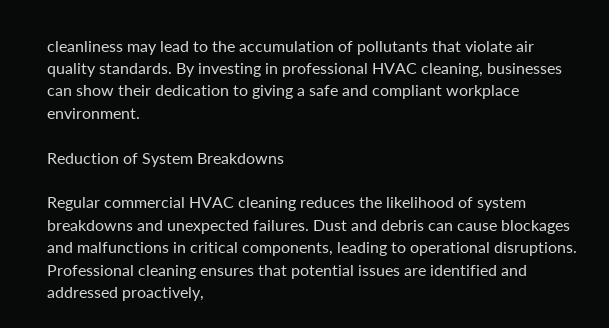cleanliness may lead to the accumulation of pollutants that violate air quality standards. By investing in professional HVAC cleaning, businesses can show their dedication to giving a safe and compliant workplace environment.

Reduction of System Breakdowns

Regular commercial HVAC cleaning reduces the likelihood of system breakdowns and unexpected failures. Dust and debris can cause blockages and malfunctions in critical components, leading to operational disruptions. Professional cleaning ensures that potential issues are identified and addressed proactively,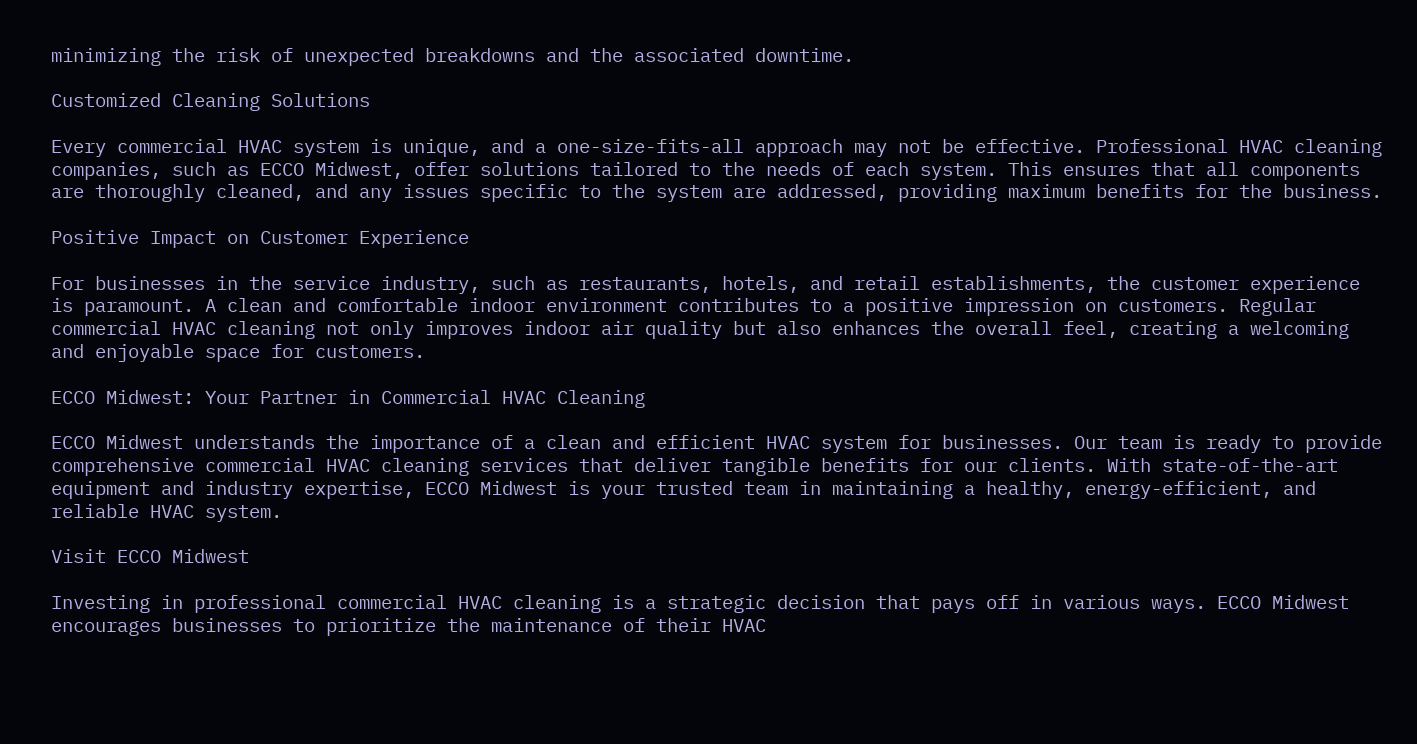minimizing the risk of unexpected breakdowns and the associated downtime.

Customized Cleaning Solutions

Every commercial HVAC system is unique, and a one-size-fits-all approach may not be effective. Professional HVAC cleaning companies, such as ECCO Midwest, offer solutions tailored to the needs of each system. This ensures that all components are thoroughly cleaned, and any issues specific to the system are addressed, providing maximum benefits for the business.

Positive Impact on Customer Experience

For businesses in the service industry, such as restaurants, hotels, and retail establishments, the customer experience is paramount. A clean and comfortable indoor environment contributes to a positive impression on customers. Regular commercial HVAC cleaning not only improves indoor air quality but also enhances the overall feel, creating a welcoming and enjoyable space for customers.

ECCO Midwest: Your Partner in Commercial HVAC Cleaning

ECCO Midwest understands the importance of a clean and efficient HVAC system for businesses. Our team is ready to provide comprehensive commercial HVAC cleaning services that deliver tangible benefits for our clients. With state-of-the-art equipment and industry expertise, ECCO Midwest is your trusted team in maintaining a healthy, energy-efficient, and reliable HVAC system.

Visit ECCO Midwest

Investing in professional commercial HVAC cleaning is a strategic decision that pays off in various ways. ECCO Midwest encourages businesses to prioritize the maintenance of their HVAC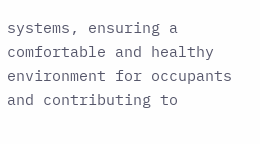systems, ensuring a comfortable and healthy environment for occupants and contributing to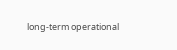long-term operational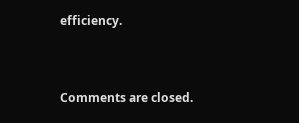efficiency.


Comments are closed.